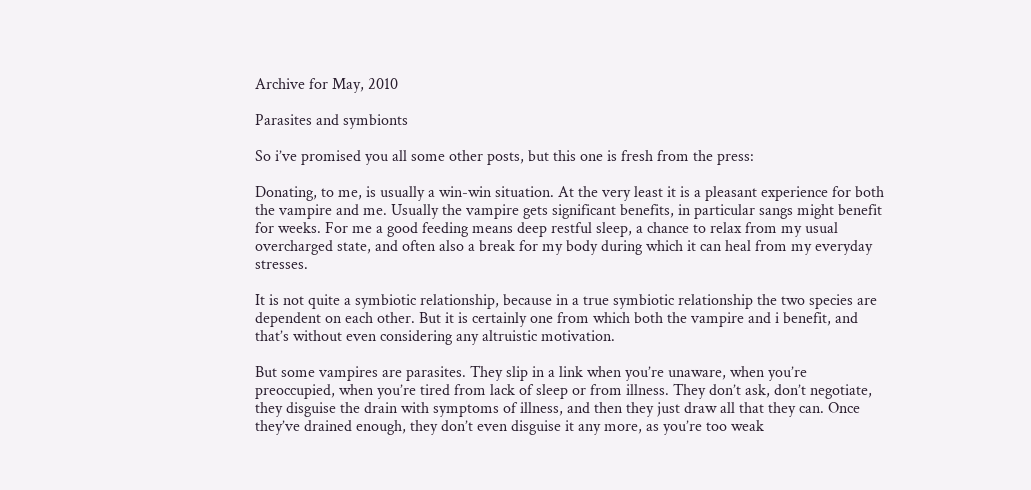Archive for May, 2010

Parasites and symbionts

So i’ve promised you all some other posts, but this one is fresh from the press:

Donating, to me, is usually a win-win situation. At the very least it is a pleasant experience for both the vampire and me. Usually the vampire gets significant benefits, in particular sangs might benefit for weeks. For me a good feeding means deep restful sleep, a chance to relax from my usual overcharged state, and often also a break for my body during which it can heal from my everyday stresses.

It is not quite a symbiotic relationship, because in a true symbiotic relationship the two species are dependent on each other. But it is certainly one from which both the vampire and i benefit, and that’s without even considering any altruistic motivation.

But some vampires are parasites. They slip in a link when you’re unaware, when you’re preoccupied, when you’re tired from lack of sleep or from illness. They don’t ask, don’t negotiate, they disguise the drain with symptoms of illness, and then they just draw all that they can. Once they’ve drained enough, they don’t even disguise it any more, as you’re too weak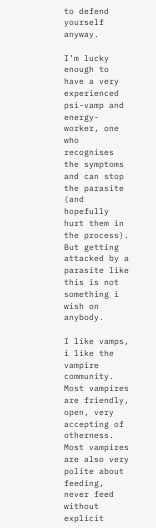to defend yourself anyway.

I’m lucky enough to have a very experienced psi-vamp and energy-worker, one who recognises the symptoms and can stop the parasite (and hopefully hurt them in the process). But getting attacked by a parasite like this is not something i wish on anybody.

I like vamps, i like the vampire community. Most vampires are friendly, open, very accepting of otherness. Most vampires are also very polite about feeding, never feed without explicit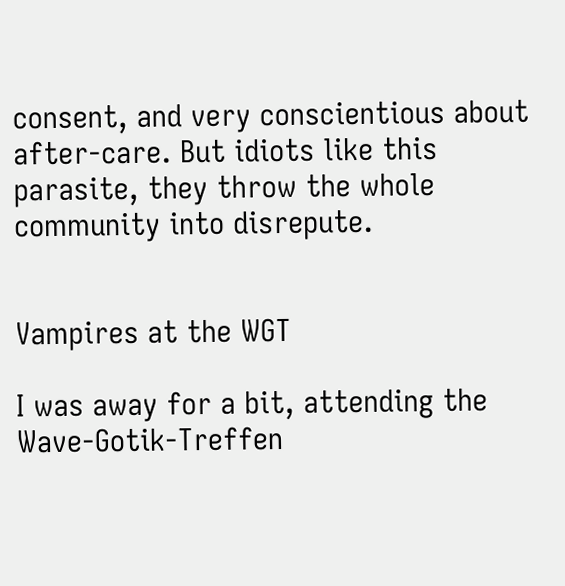consent, and very conscientious about after-care. But idiots like this parasite, they throw the whole community into disrepute.


Vampires at the WGT

I was away for a bit, attending the Wave-Gotik-Treffen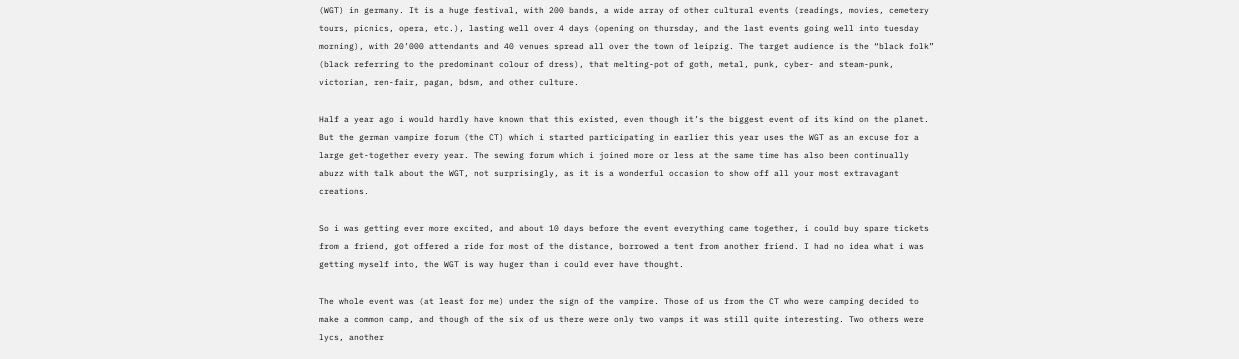(WGT) in germany. It is a huge festival, with 200 bands, a wide array of other cultural events (readings, movies, cemetery tours, picnics, opera, etc.), lasting well over 4 days (opening on thursday, and the last events going well into tuesday morning), with 20’000 attendants and 40 venues spread all over the town of leipzig. The target audience is the “black folk” (black referring to the predominant colour of dress), that melting-pot of goth, metal, punk, cyber- and steam-punk, victorian, ren-fair, pagan, bdsm, and other culture.

Half a year ago i would hardly have known that this existed, even though it’s the biggest event of its kind on the planet. But the german vampire forum (the CT) which i started participating in earlier this year uses the WGT as an excuse for a large get-together every year. The sewing forum which i joined more or less at the same time has also been continually abuzz with talk about the WGT, not surprisingly, as it is a wonderful occasion to show off all your most extravagant creations.

So i was getting ever more excited, and about 10 days before the event everything came together, i could buy spare tickets from a friend, got offered a ride for most of the distance, borrowed a tent from another friend. I had no idea what i was getting myself into, the WGT is way huger than i could ever have thought.

The whole event was (at least for me) under the sign of the vampire. Those of us from the CT who were camping decided to make a common camp, and though of the six of us there were only two vamps it was still quite interesting. Two others were lycs, another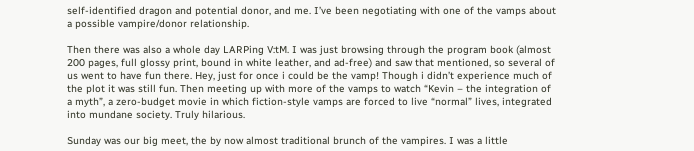self-identified dragon and potential donor, and me. I’ve been negotiating with one of the vamps about a possible vampire/donor relationship.

Then there was also a whole day LARPing V:tM. I was just browsing through the program book (almost 200 pages, full glossy print, bound in white leather, and ad-free) and saw that mentioned, so several of us went to have fun there. Hey, just for once i could be the vamp! Though i didn’t experience much of the plot it was still fun. Then meeting up with more of the vamps to watch “Kevin – the integration of a myth”, a zero-budget movie in which fiction-style vamps are forced to live “normal” lives, integrated into mundane society. Truly hilarious.

Sunday was our big meet, the by now almost traditional brunch of the vampires. I was a little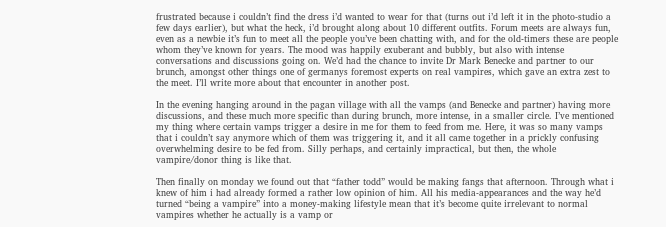frustrated because i couldn’t find the dress i’d wanted to wear for that (turns out i’d left it in the photo-studio a few days earlier), but what the heck, i’d brought along about 10 different outfits. Forum meets are always fun, even as a newbie it’s fun to meet all the people you’ve been chatting with, and for the old-timers these are people whom they’ve known for years. The mood was happily exuberant and bubbly, but also with intense conversations and discussions going on. We’d had the chance to invite Dr Mark Benecke and partner to our brunch, amongst other things one of germanys foremost experts on real vampires, which gave an extra zest to the meet. I’ll write more about that encounter in another post.

In the evening hanging around in the pagan village with all the vamps (and Benecke and partner) having more discussions, and these much more specific than during brunch, more intense, in a smaller circle. I’ve mentioned my thing where certain vamps trigger a desire in me for them to feed from me. Here, it was so many vamps that i couldn’t say anymore which of them was triggering it, and it all came together in a prickly confusing overwhelming desire to be fed from. Silly perhaps, and certainly impractical, but then, the whole vampire/donor thing is like that.

Then finally on monday we found out that “father todd” would be making fangs that afternoon. Through what i knew of him i had already formed a rather low opinion of him. All his media-appearances and the way he’d turned “being a vampire” into a money-making lifestyle mean that it’s become quite irrelevant to normal vampires whether he actually is a vamp or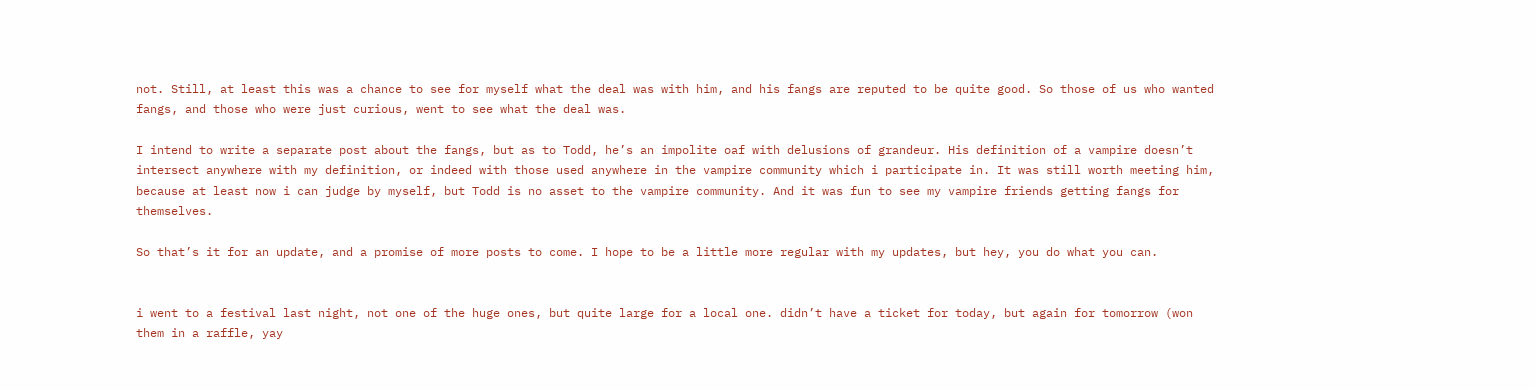not. Still, at least this was a chance to see for myself what the deal was with him, and his fangs are reputed to be quite good. So those of us who wanted fangs, and those who were just curious, went to see what the deal was.

I intend to write a separate post about the fangs, but as to Todd, he’s an impolite oaf with delusions of grandeur. His definition of a vampire doesn’t intersect anywhere with my definition, or indeed with those used anywhere in the vampire community which i participate in. It was still worth meeting him, because at least now i can judge by myself, but Todd is no asset to the vampire community. And it was fun to see my vampire friends getting fangs for themselves.

So that’s it for an update, and a promise of more posts to come. I hope to be a little more regular with my updates, but hey, you do what you can.


i went to a festival last night, not one of the huge ones, but quite large for a local one. didn’t have a ticket for today, but again for tomorrow (won them in a raffle, yay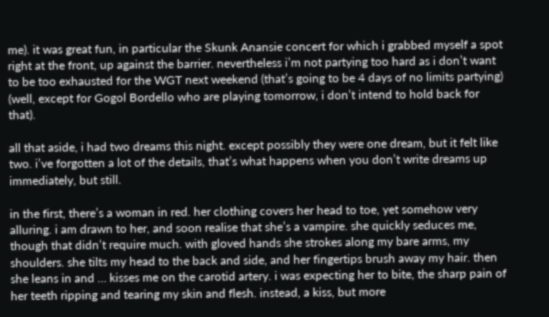me). it was great fun, in particular the Skunk Anansie concert for which i grabbed myself a spot right at the front, up against the barrier. nevertheless i’m not partying too hard as i don’t want to be too exhausted for the WGT next weekend (that’s going to be 4 days of no limits partying) (well, except for Gogol Bordello who are playing tomorrow, i don’t intend to hold back for that).

all that aside, i had two dreams this night. except possibly they were one dream, but it felt like two. i’ve forgotten a lot of the details, that’s what happens when you don’t write dreams up immediately, but still.

in the first, there’s a woman in red. her clothing covers her head to toe, yet somehow very alluring. i am drawn to her, and soon realise that she’s a vampire. she quickly seduces me, though that didn’t require much. with gloved hands she strokes along my bare arms, my shoulders. she tilts my head to the back and side, and her fingertips brush away my hair. then she leans in and … kisses me on the carotid artery. i was expecting her to bite, the sharp pain of her teeth ripping and tearing my skin and flesh. instead, a kiss, but more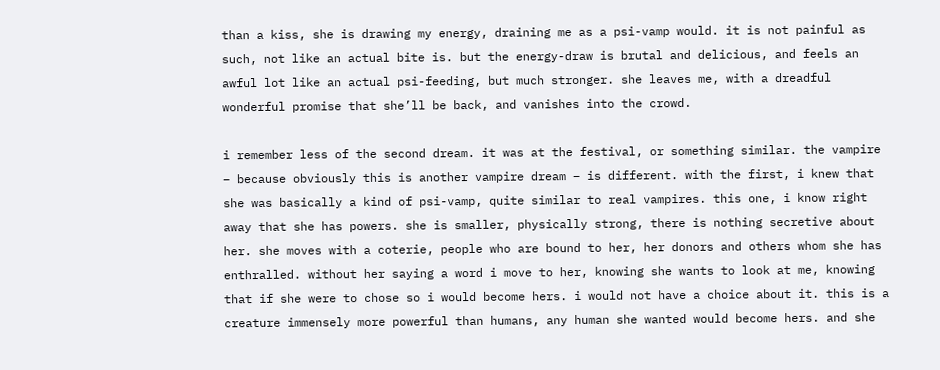than a kiss, she is drawing my energy, draining me as a psi-vamp would. it is not painful as such, not like an actual bite is. but the energy-draw is brutal and delicious, and feels an awful lot like an actual psi-feeding, but much stronger. she leaves me, with a dreadful wonderful promise that she’ll be back, and vanishes into the crowd.

i remember less of the second dream. it was at the festival, or something similar. the vampire – because obviously this is another vampire dream – is different. with the first, i knew that she was basically a kind of psi-vamp, quite similar to real vampires. this one, i know right away that she has powers. she is smaller, physically strong, there is nothing secretive about her. she moves with a coterie, people who are bound to her, her donors and others whom she has enthralled. without her saying a word i move to her, knowing she wants to look at me, knowing that if she were to chose so i would become hers. i would not have a choice about it. this is a creature immensely more powerful than humans, any human she wanted would become hers. and she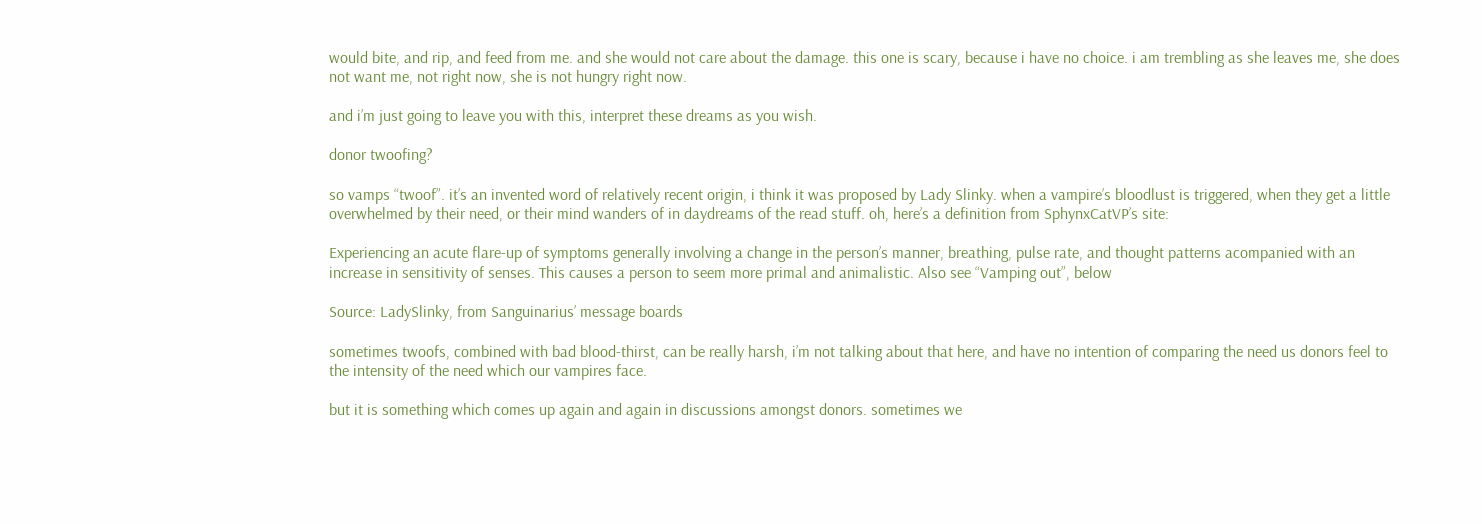would bite, and rip, and feed from me. and she would not care about the damage. this one is scary, because i have no choice. i am trembling as she leaves me, she does not want me, not right now, she is not hungry right now.

and i’m just going to leave you with this, interpret these dreams as you wish.

donor twoofing?

so vamps “twoof”. it’s an invented word of relatively recent origin, i think it was proposed by Lady Slinky. when a vampire’s bloodlust is triggered, when they get a little overwhelmed by their need, or their mind wanders of in daydreams of the read stuff. oh, here’s a definition from SphynxCatVP’s site:

Experiencing an acute flare-up of symptoms generally involving a change in the person’s manner, breathing, pulse rate, and thought patterns acompanied with an increase in sensitivity of senses. This causes a person to seem more primal and animalistic. Also see “Vamping out”, below

Source: LadySlinky, from Sanguinarius’ message boards

sometimes twoofs, combined with bad blood-thirst, can be really harsh, i’m not talking about that here, and have no intention of comparing the need us donors feel to the intensity of the need which our vampires face.

but it is something which comes up again and again in discussions amongst donors. sometimes we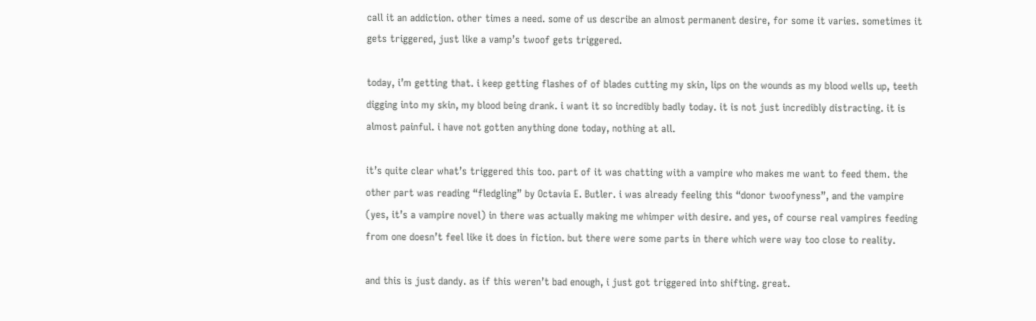call it an addiction. other times a need. some of us describe an almost permanent desire, for some it varies. sometimes it gets triggered, just like a vamp’s twoof gets triggered.

today, i’m getting that. i keep getting flashes of of blades cutting my skin, lips on the wounds as my blood wells up, teeth digging into my skin, my blood being drank. i want it so incredibly badly today. it is not just incredibly distracting. it is almost painful. i have not gotten anything done today, nothing at all.

it’s quite clear what’s triggered this too. part of it was chatting with a vampire who makes me want to feed them. the other part was reading “fledgling” by Octavia E. Butler. i was already feeling this “donor twoofyness”, and the vampire (yes, it’s a vampire novel) in there was actually making me whimper with desire. and yes, of course real vampires feeding from one doesn’t feel like it does in fiction. but there were some parts in there which were way too close to reality.

and this is just dandy. as if this weren’t bad enough, i just got triggered into shifting. great.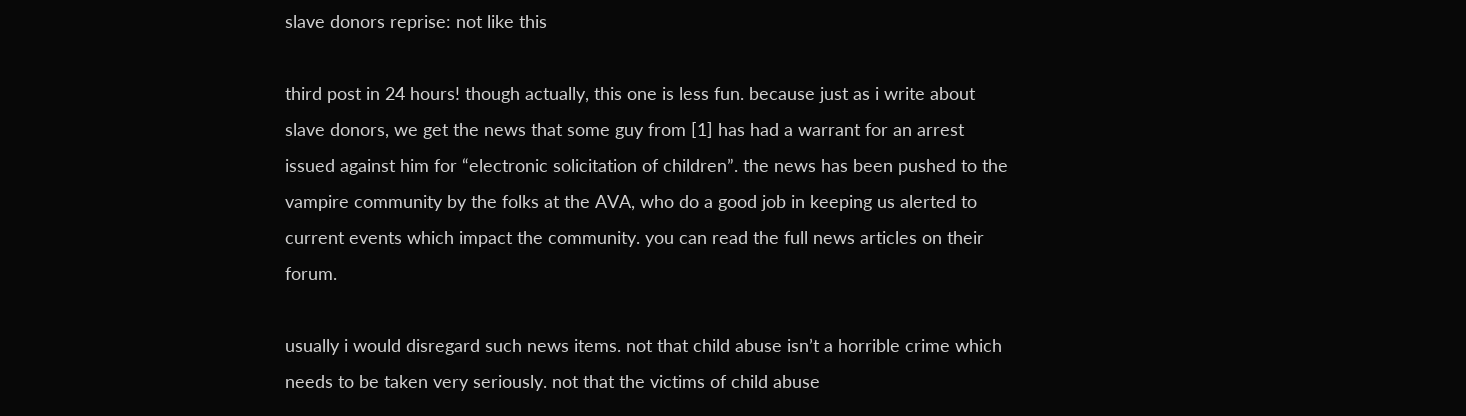slave donors reprise: not like this

third post in 24 hours! though actually, this one is less fun. because just as i write about slave donors, we get the news that some guy from [1] has had a warrant for an arrest issued against him for “electronic solicitation of children”. the news has been pushed to the vampire community by the folks at the AVA, who do a good job in keeping us alerted to current events which impact the community. you can read the full news articles on their forum.

usually i would disregard such news items. not that child abuse isn’t a horrible crime which needs to be taken very seriously. not that the victims of child abuse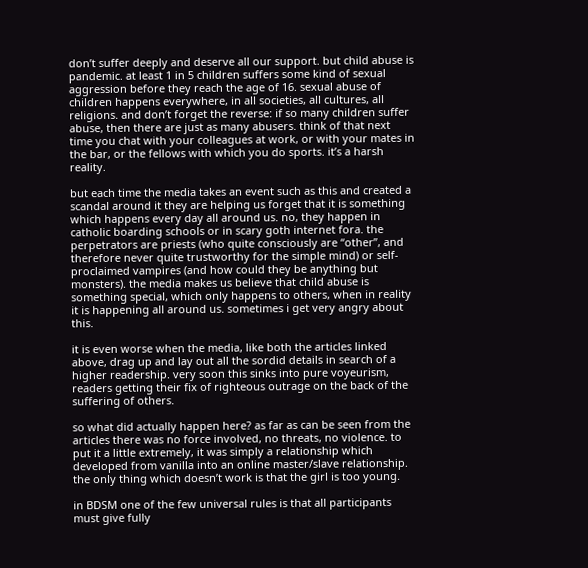don’t suffer deeply and deserve all our support. but child abuse is pandemic. at least 1 in 5 children suffers some kind of sexual aggression before they reach the age of 16. sexual abuse of children happens everywhere, in all societies, all cultures, all religions. and don’t forget the reverse: if so many children suffer abuse, then there are just as many abusers. think of that next time you chat with your colleagues at work, or with your mates in the bar, or the fellows with which you do sports. it’s a harsh reality.

but each time the media takes an event such as this and created a scandal around it they are helping us forget that it is something which happens every day all around us. no, they happen in catholic boarding schools or in scary goth internet fora. the perpetrators are priests (who quite consciously are “other”, and therefore never quite trustworthy for the simple mind) or self-proclaimed vampires (and how could they be anything but monsters). the media makes us believe that child abuse is something special, which only happens to others, when in reality it is happening all around us. sometimes i get very angry about this.

it is even worse when the media, like both the articles linked above, drag up and lay out all the sordid details in search of a higher readership. very soon this sinks into pure voyeurism, readers getting their fix of righteous outrage on the back of the suffering of others.

so what did actually happen here? as far as can be seen from the articles there was no force involved, no threats, no violence. to put it a little extremely, it was simply a relationship which developed from vanilla into an online master/slave relationship. the only thing which doesn’t work is that the girl is too young.

in BDSM one of the few universal rules is that all participants must give fully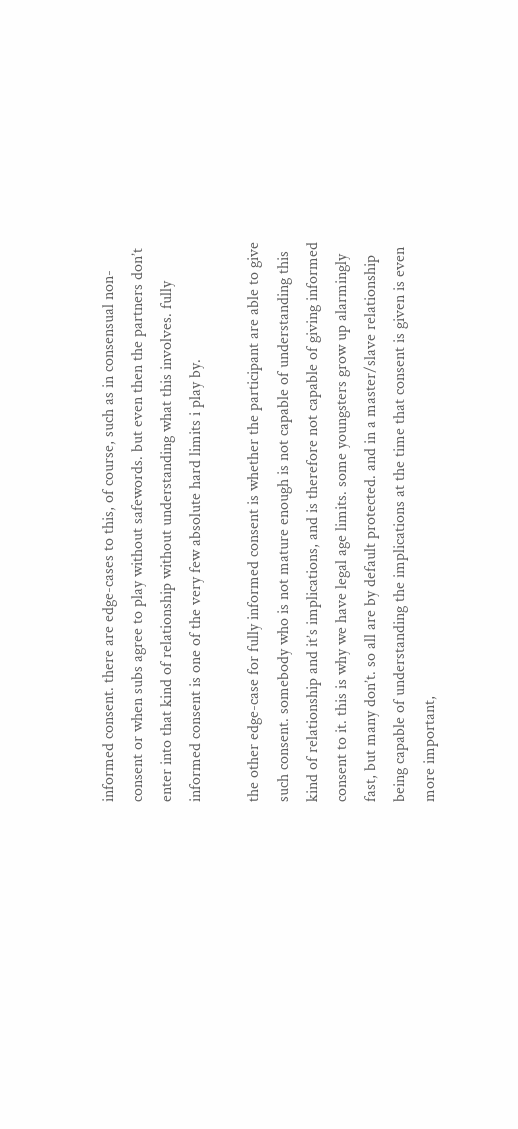informed consent. there are edge-cases to this, of course, such as in consensual non-consent or when subs agree to play without safewords. but even then the partners don’t enter into that kind of relationship without understanding what this involves. fully informed consent is one of the very few absolute hard limits i play by.

the other edge-case for fully informed consent is whether the participant are able to give such consent. somebody who is not mature enough is not capable of understanding this kind of relationship and it’s implications, and is therefore not capable of giving informed consent to it. this is why we have legal age limits. some youngsters grow up alarmingly fast, but many don’t. so all are by default protected. and in a master/slave relationship being capable of understanding the implications at the time that consent is given is even more important,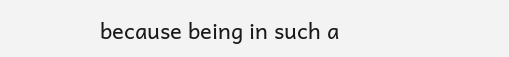because being in such a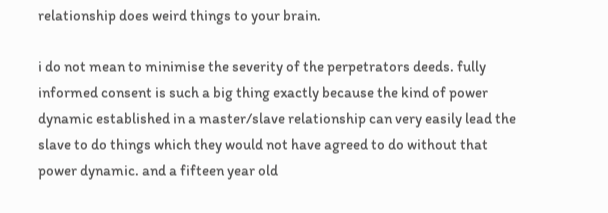relationship does weird things to your brain.

i do not mean to minimise the severity of the perpetrators deeds. fully informed consent is such a big thing exactly because the kind of power dynamic established in a master/slave relationship can very easily lead the slave to do things which they would not have agreed to do without that power dynamic. and a fifteen year old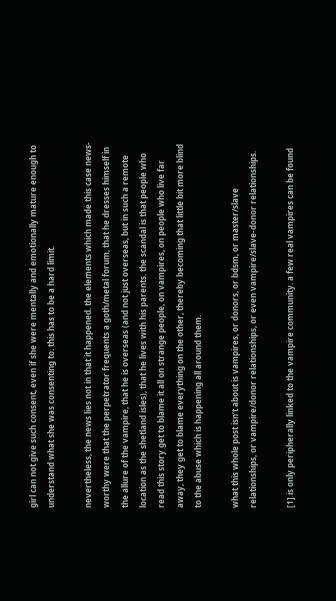girl can not give such consent, even if she were mentally and emotionally mature enough to understand what she was consenting to. this has to be a hard limit.

nevertheless, the news lies not in that it happened. the elements which made this case news-worthy were that the perpetrator frequents a goth/metal forum, that he dresses himself in the allure of the vampire, that he is overseas (and not just overseas, but in such a remote location as the shetland isles), that he lives with his parents. the scandal is that people who read this story get to blame it all on strange people, on vampires, on people who live far away, they get to blame everything on the other, thereby becoming that little bit more blind to the abuse which is happening all around them.

what this whole post isn’t about is vampires, or donors, or bdsm, or master/slave relationships, or vampire/donor relationships, or even vampire/slave-donor relationships.

[1] is only peripherally linked to the vampire community. a few real vampires can be found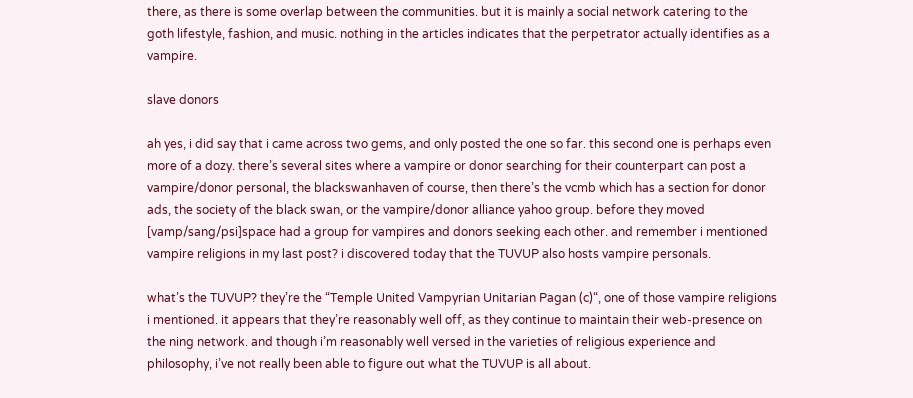there, as there is some overlap between the communities. but it is mainly a social network catering to the goth lifestyle, fashion, and music. nothing in the articles indicates that the perpetrator actually identifies as a vampire.

slave donors

ah yes, i did say that i came across two gems, and only posted the one so far. this second one is perhaps even more of a dozy. there’s several sites where a vampire or donor searching for their counterpart can post a vampire/donor personal, the blackswanhaven of course, then there’s the vcmb which has a section for donor ads, the society of the black swan, or the vampire/donor alliance yahoo group. before they moved [vamp/sang/psi]space had a group for vampires and donors seeking each other. and remember i mentioned vampire religions in my last post? i discovered today that the TUVUP also hosts vampire personals.

what’s the TUVUP? they’re the “Temple United Vampyrian Unitarian Pagan (c)“, one of those vampire religions i mentioned. it appears that they’re reasonably well off, as they continue to maintain their web-presence on the ning network. and though i’m reasonably well versed in the varieties of religious experience and philosophy, i’ve not really been able to figure out what the TUVUP is all about.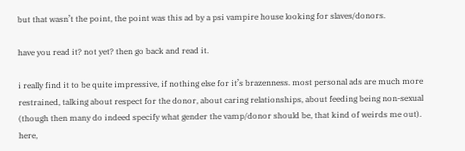but that wasn’t the point, the point was this ad by a psi vampire house looking for slaves/donors.

have you read it? not yet? then go back and read it.

i really find it to be quite impressive, if nothing else for it’s brazenness. most personal ads are much more restrained, talking about respect for the donor, about caring relationships, about feeding being non-sexual (though then many do indeed specify what gender the vamp/donor should be, that kind of weirds me out). here,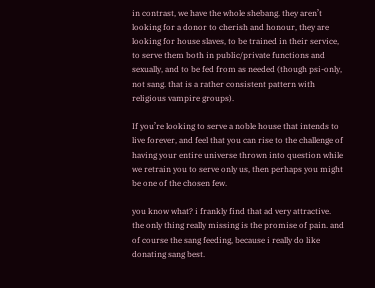in contrast, we have the whole shebang. they aren’t looking for a donor to cherish and honour, they are looking for house slaves, to be trained in their service, to serve them both in public/private functions and sexually, and to be fed from as needed (though psi-only, not sang. that is a rather consistent pattern with religious vampire groups).

If you’re looking to serve a noble house that intends to live forever, and feel that you can rise to the challenge of having your entire universe thrown into question while we retrain you to serve only us, then perhaps you might be one of the chosen few.

you know what? i frankly find that ad very attractive. the only thing really missing is the promise of pain. and of course the sang feeding, because i really do like donating sang best.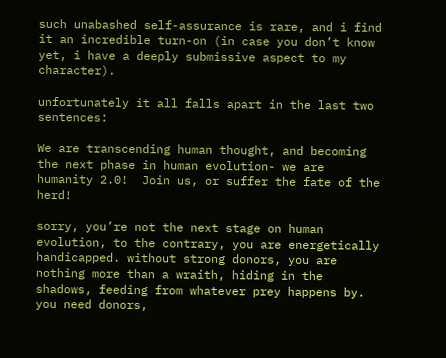such unabashed self-assurance is rare, and i find it an incredible turn-on (in case you don’t know yet, i have a deeply submissive aspect to my character).

unfortunately it all falls apart in the last two sentences:

We are transcending human thought, and becoming the next phase in human evolution- we are humanity 2.0!  Join us, or suffer the fate of the herd!

sorry, you’re not the next stage on human evolution, to the contrary, you are energetically handicapped. without strong donors, you are nothing more than a wraith, hiding in the shadows, feeding from whatever prey happens by. you need donors,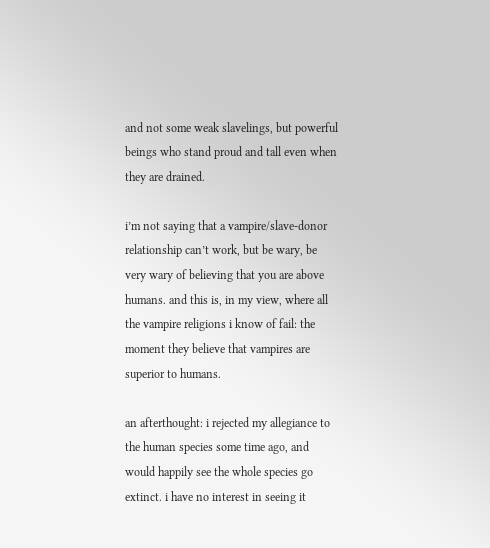and not some weak slavelings, but powerful beings who stand proud and tall even when they are drained.

i’m not saying that a vampire/slave-donor relationship can’t work, but be wary, be very wary of believing that you are above humans. and this is, in my view, where all the vampire religions i know of fail: the moment they believe that vampires are superior to humans.

an afterthought: i rejected my allegiance to the human species some time ago, and would happily see the whole species go extinct. i have no interest in seeing it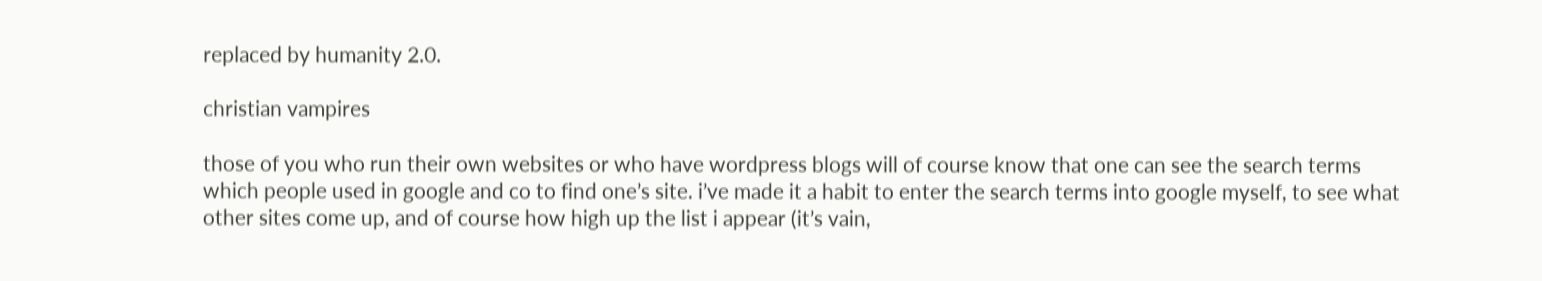replaced by humanity 2.0.

christian vampires

those of you who run their own websites or who have wordpress blogs will of course know that one can see the search terms which people used in google and co to find one’s site. i’ve made it a habit to enter the search terms into google myself, to see what other sites come up, and of course how high up the list i appear (it’s vain,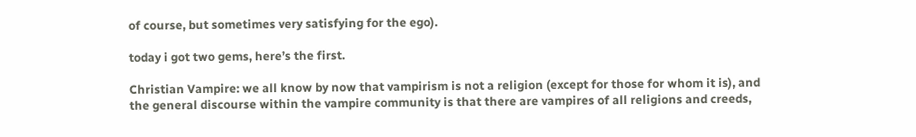of course, but sometimes very satisfying for the ego).

today i got two gems, here’s the first.

Christian Vampire: we all know by now that vampirism is not a religion (except for those for whom it is), and the general discourse within the vampire community is that there are vampires of all religions and creeds,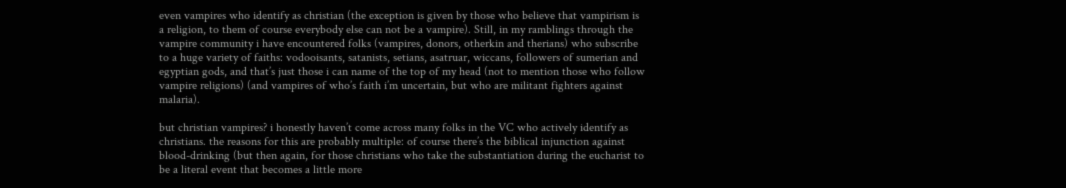even vampires who identify as christian (the exception is given by those who believe that vampirism is a religion, to them of course everybody else can not be a vampire). Still, in my ramblings through the vampire community i have encountered folks (vampires, donors, otherkin and therians) who subscribe to a huge variety of faiths: vodooisants, satanists, setians, asatruar, wiccans, followers of sumerian and egyptian gods, and that’s just those i can name of the top of my head (not to mention those who follow vampire religions) (and vampires of who’s faith i’m uncertain, but who are militant fighters against malaria).

but christian vampires? i honestly haven’t come across many folks in the VC who actively identify as christians. the reasons for this are probably multiple: of course there’s the biblical injunction against blood-drinking (but then again, for those christians who take the substantiation during the eucharist to be a literal event that becomes a little more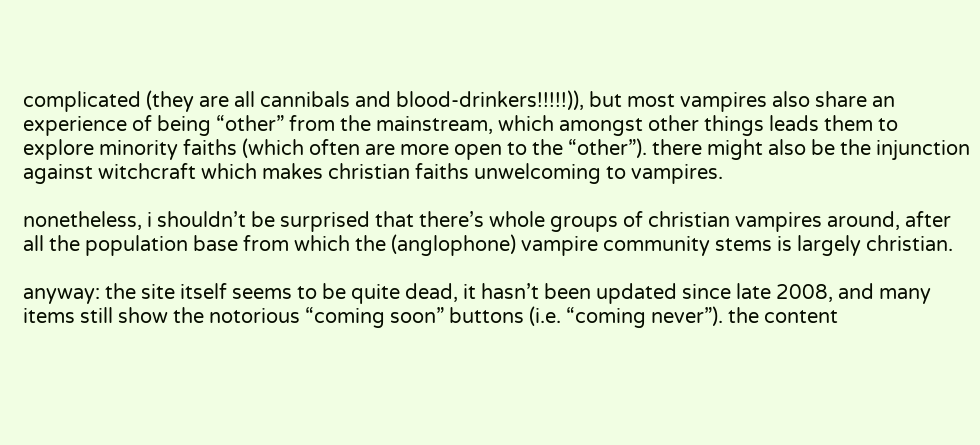complicated (they are all cannibals and blood-drinkers!!!!!)), but most vampires also share an experience of being “other” from the mainstream, which amongst other things leads them to explore minority faiths (which often are more open to the “other”). there might also be the injunction against witchcraft which makes christian faiths unwelcoming to vampires.

nonetheless, i shouldn’t be surprised that there’s whole groups of christian vampires around, after all the population base from which the (anglophone) vampire community stems is largely christian.

anyway: the site itself seems to be quite dead, it hasn’t been updated since late 2008, and many items still show the notorious “coming soon” buttons (i.e. “coming never”). the content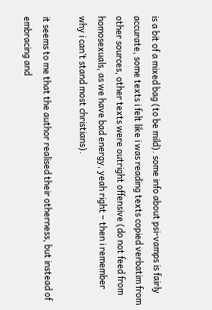is a bit of a mixed bag (to be mild). some info about psi-vamps is fairly accurate, some texts i felt like i was reading texts copied verbatim from other sources, other texts were outright offensive (do not feed from homosexuals, as we have bad energy, yeah right – then i remember why i can’t stand most christians).

it seems to me that the author realised their otherness, but instead of embracing and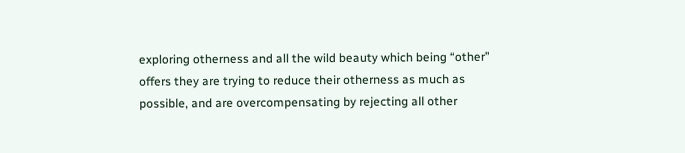exploring otherness and all the wild beauty which being “other” offers they are trying to reduce their otherness as much as possible, and are overcompensating by rejecting all other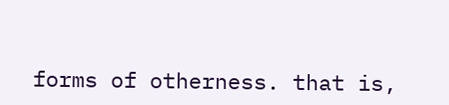forms of otherness. that is,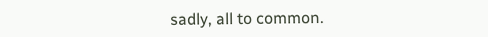sadly, all to common.